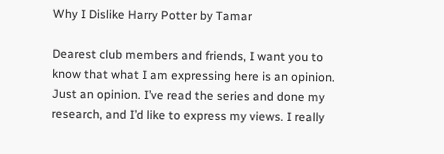Why I Dislike Harry Potter by Tamar

Dearest club members and friends, I want you to know that what I am expressing here is an opinion. Just an opinion. I’ve read the series and done my research, and I’d like to express my views. I really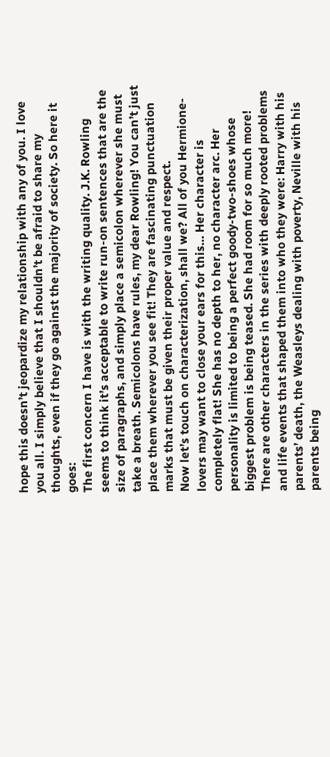hope this doesn’t jeopardize my relationship with any of you. I love you all. I simply believe that I shouldn’t be afraid to share my thoughts, even if they go against the majority of society. So here it goes:
The first concern I have is with the writing quality. J.K. Rowling seems to think it’s acceptable to write run-on sentences that are the size of paragraphs, and simply place a semicolon wherever she must take a breath. Semicolons have rules, my dear Rowling! You can’t just place them wherever you see fit! They are fascinating punctuation marks that must be given their proper value and respect.
Now let’s touch on characterization, shall we? All of you Hermione-lovers may want to close your ears for this… Her character is completely flat! She has no depth to her, no character arc. Her personality is limited to being a perfect goody-two-shoes whose biggest problem is being teased. She had room for so much more! There are other characters in the series with deeply rooted problems and life events that shaped them into who they were: Harry with his parents’ death, the Weasleys dealing with poverty, Neville with his parents being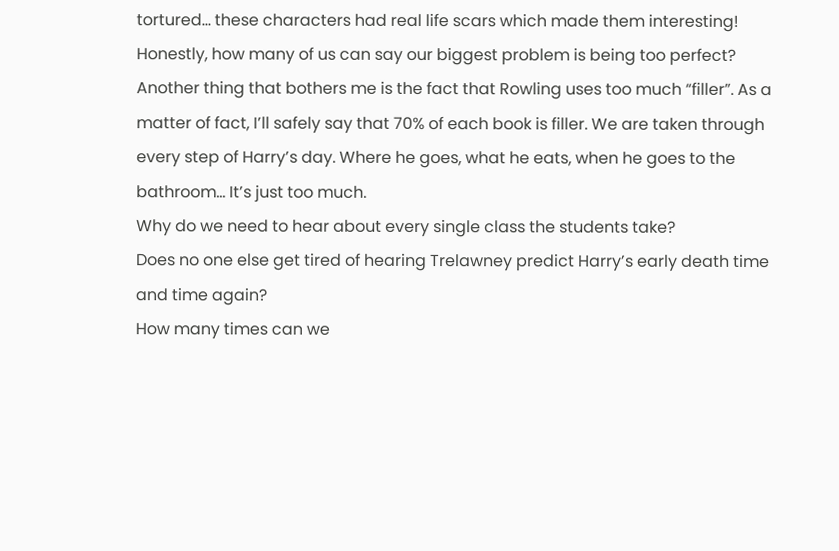tortured… these characters had real life scars which made them interesting! Honestly, how many of us can say our biggest problem is being too perfect?
Another thing that bothers me is the fact that Rowling uses too much “filler”. As a matter of fact, I’ll safely say that 70% of each book is filler. We are taken through every step of Harry’s day. Where he goes, what he eats, when he goes to the bathroom… It’s just too much.
Why do we need to hear about every single class the students take?
Does no one else get tired of hearing Trelawney predict Harry’s early death time and time again?
How many times can we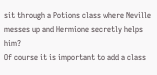sit through a Potions class where Neville messes up and Hermione secretly helps him?
Of course it is important to add a class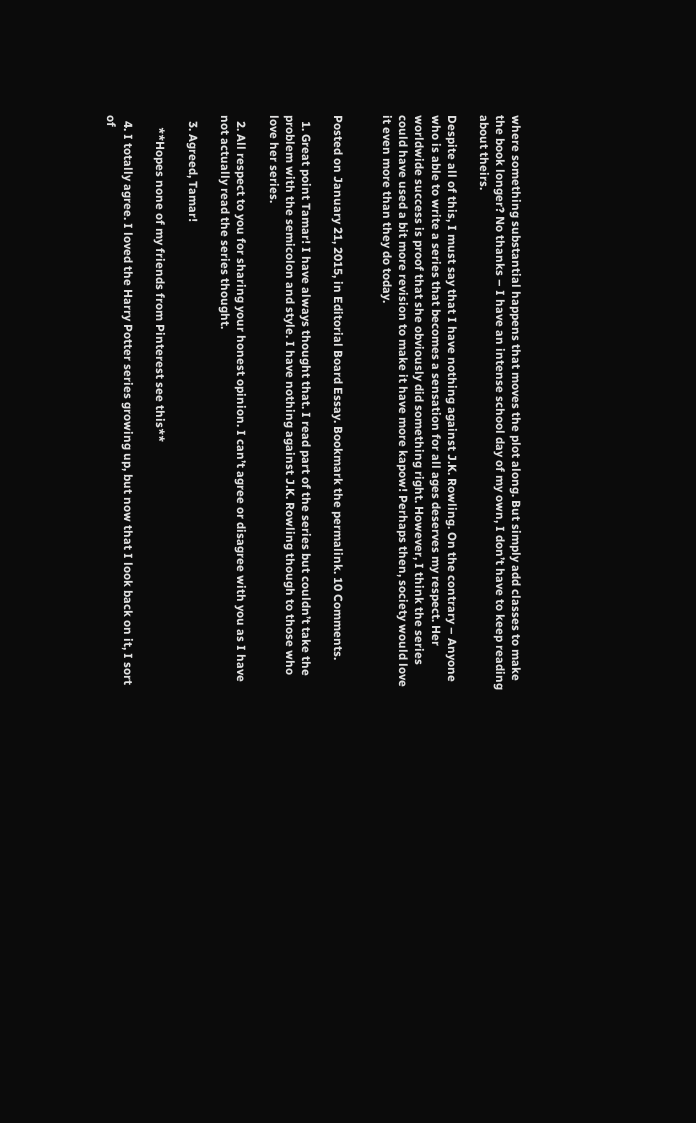where something substantial happens that moves the plot along. But simply add classes to make the book longer? No thanks – I have an intense school day of my own, I don’t have to keep reading about theirs.

Despite all of this, I must say that I have nothing against J.K. Rowling. On the contrary – Anyone who is able to write a series that becomes a sensation for all ages deserves my respect. Her worldwide success is proof that she obviously did something right. However, I think the series could have used a bit more revision to make it have more kapow! Perhaps then, society would love it even more than they do today.


Posted on January 21, 2015, in Editorial Board Essay. Bookmark the permalink. 10 Comments.

  1. Great point Tamar! I have always thought that. I read part of the series but couldn’t take the problem with the semicolon and style. I have nothing against J.K. Rowling though to those who love her series.

  2. All respect to you for sharing your honest opinion. I can’t agree or disagree with you as I have not actually read the series thought.

  3. Agreed, Tamar!

    **Hopes none of my friends from Pinterest see this**

  4. I totally agree. I loved the Harry Potter series growing up, but now that I look back on it, I sort of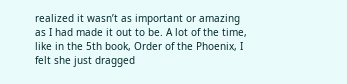realized it wasn’t as important or amazing as I had made it out to be. A lot of the time, like in the 5th book, Order of the Phoenix, I felt she just dragged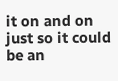it on and on just so it could be an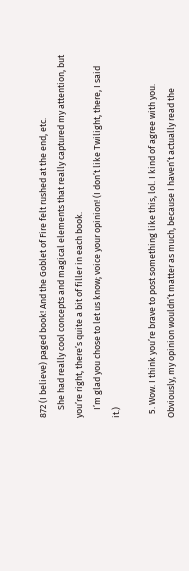872 (I believe) paged book! And the Goblet of Fire felt rushed at the end, etc.
    She had really cool concepts and magical elements that really captured my attention, but you’re right, there’s quite a bit of filler in each book.
    I’m glad you chose to let us know; voice your opinion! (I don’t like Twilight, there, I said it.)

  5. Wow. I think you’re brave to post something like this, lol. I kind of agree with you. Obviously, my opinion wouldn’t matter as much, because I haven’t actually read the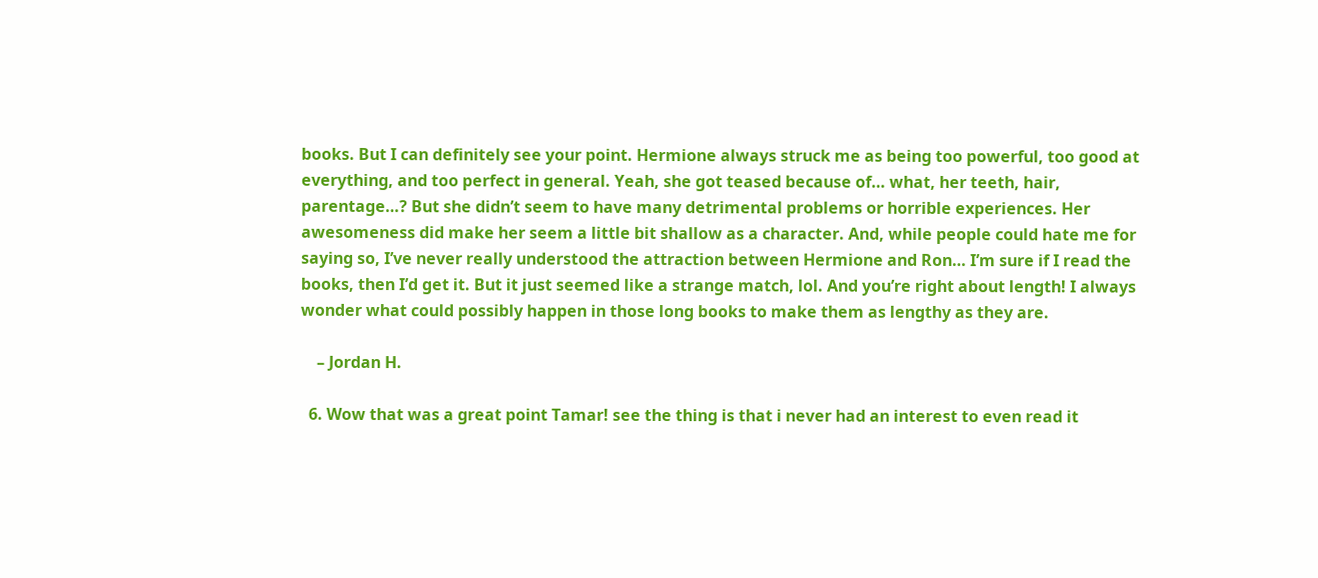books. But I can definitely see your point. Hermione always struck me as being too powerful, too good at everything, and too perfect in general. Yeah, she got teased because of… what, her teeth, hair, parentage…? But she didn’t seem to have many detrimental problems or horrible experiences. Her awesomeness did make her seem a little bit shallow as a character. And, while people could hate me for saying so, I’ve never really understood the attraction between Hermione and Ron… I’m sure if I read the books, then I’d get it. But it just seemed like a strange match, lol. And you’re right about length! I always wonder what could possibly happen in those long books to make them as lengthy as they are.

    – Jordan H.

  6. Wow that was a great point Tamar! see the thing is that i never had an interest to even read it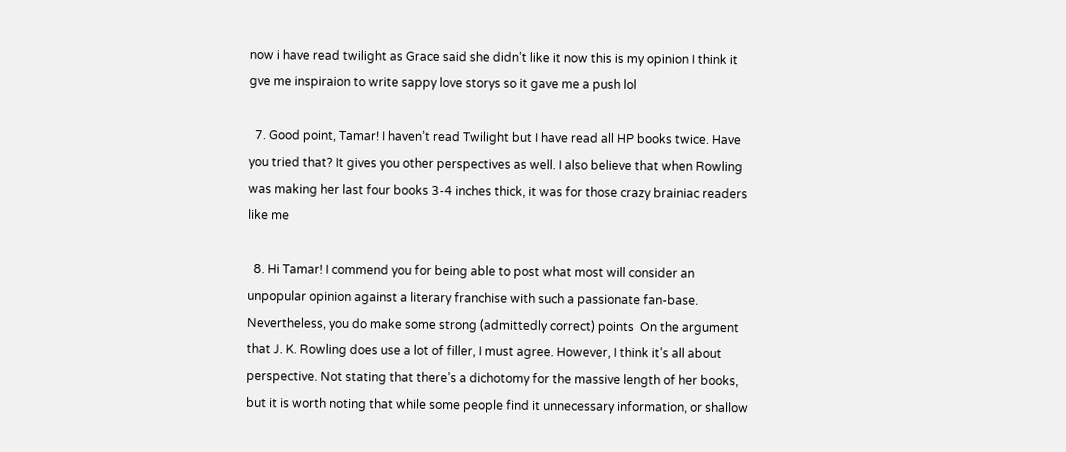now i have read twilight as Grace said she didn’t like it now this is my opinion I think it gve me inspiraion to write sappy love storys so it gave me a push lol

  7. Good point, Tamar! I haven’t read Twilight but I have read all HP books twice. Have you tried that? It gives you other perspectives as well. I also believe that when Rowling was making her last four books 3-4 inches thick, it was for those crazy brainiac readers like me

  8. Hi Tamar! I commend you for being able to post what most will consider an unpopular opinion against a literary franchise with such a passionate fan-base. Nevertheless, you do make some strong (admittedly correct) points  On the argument that J. K. Rowling does use a lot of filler, I must agree. However, I think it’s all about perspective. Not stating that there’s a dichotomy for the massive length of her books, but it is worth noting that while some people find it unnecessary information, or shallow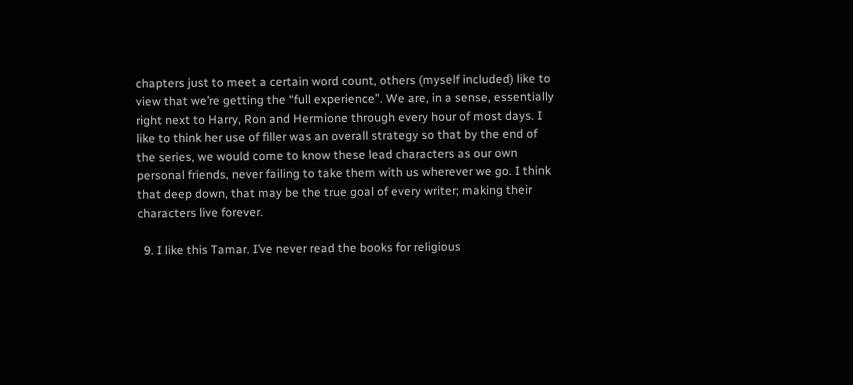chapters just to meet a certain word count, others (myself included) like to view that we’re getting the “full experience”. We are, in a sense, essentially right next to Harry, Ron and Hermione through every hour of most days. I like to think her use of filler was an overall strategy so that by the end of the series, we would come to know these lead characters as our own personal friends, never failing to take them with us wherever we go. I think that deep down, that may be the true goal of every writer; making their characters live forever.

  9. I like this Tamar. I’ve never read the books for religious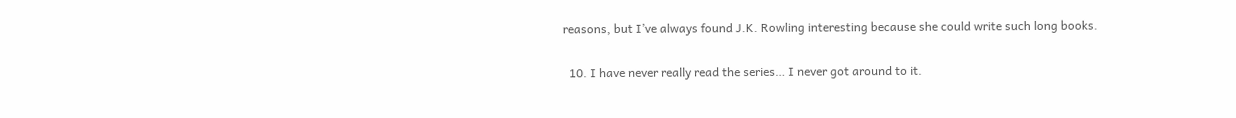reasons, but I’ve always found J.K. Rowling interesting because she could write such long books.

  10. I have never really read the series… I never got around to it.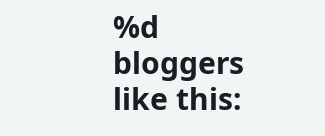%d bloggers like this: